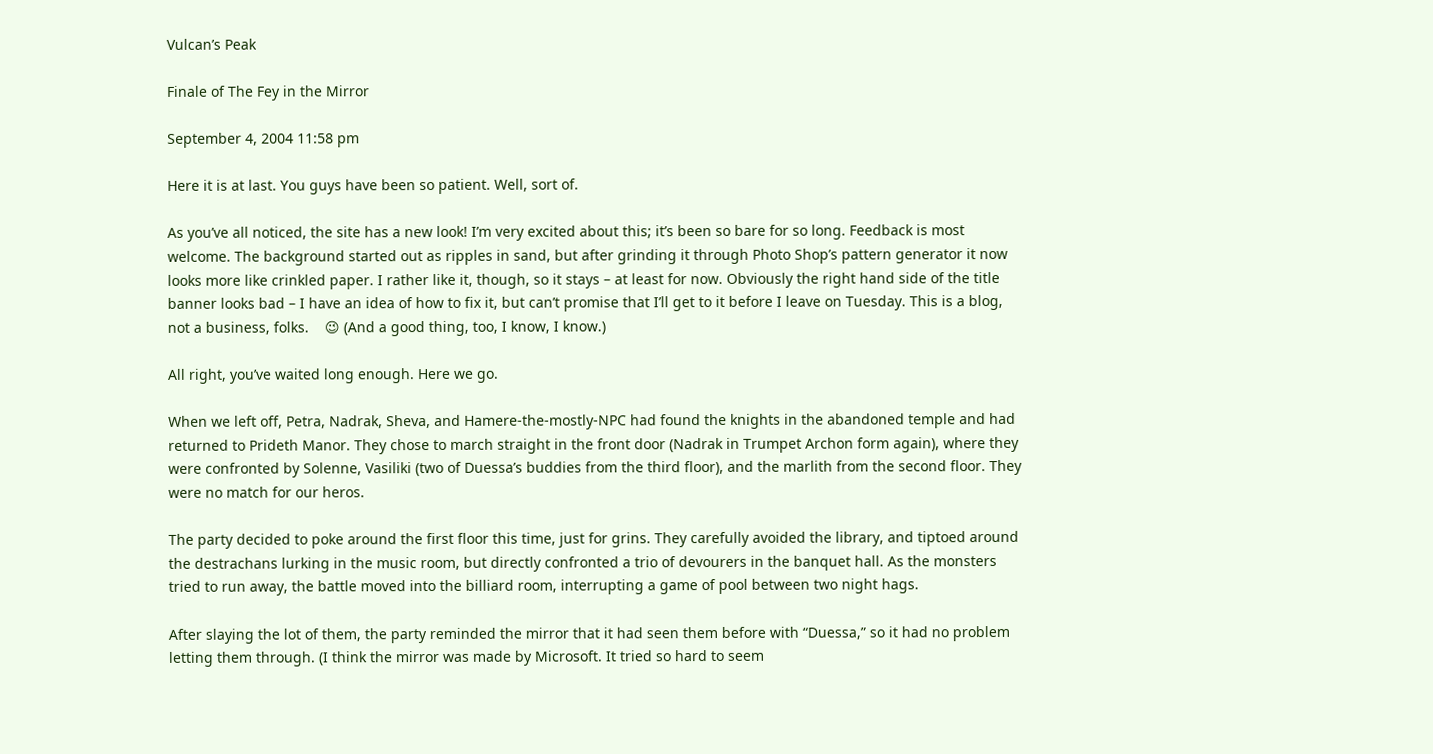Vulcan’s Peak

Finale of The Fey in the Mirror

September 4, 2004 11:58 pm

Here it is at last. You guys have been so patient. Well, sort of.

As you’ve all noticed, the site has a new look! I’m very excited about this; it’s been so bare for so long. Feedback is most welcome. The background started out as ripples in sand, but after grinding it through Photo Shop’s pattern generator it now looks more like crinkled paper. I rather like it, though, so it stays – at least for now. Obviously the right hand side of the title banner looks bad – I have an idea of how to fix it, but can’t promise that I’ll get to it before I leave on Tuesday. This is a blog, not a business, folks.    😉 (And a good thing, too, I know, I know.)

All right, you’ve waited long enough. Here we go.

When we left off, Petra, Nadrak, Sheva, and Hamere-the-mostly-NPC had found the knights in the abandoned temple and had returned to Prideth Manor. They chose to march straight in the front door (Nadrak in Trumpet Archon form again), where they were confronted by Solenne, Vasiliki (two of Duessa’s buddies from the third floor), and the marlith from the second floor. They were no match for our heros.

The party decided to poke around the first floor this time, just for grins. They carefully avoided the library, and tiptoed around the destrachans lurking in the music room, but directly confronted a trio of devourers in the banquet hall. As the monsters tried to run away, the battle moved into the billiard room, interrupting a game of pool between two night hags.

After slaying the lot of them, the party reminded the mirror that it had seen them before with “Duessa,” so it had no problem letting them through. (I think the mirror was made by Microsoft. It tried so hard to seem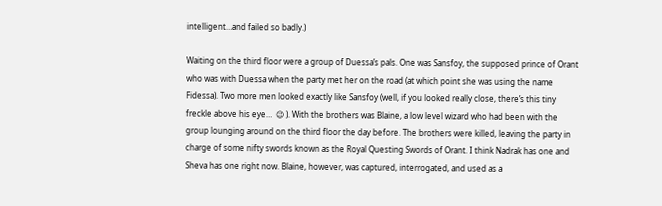intelligent…and failed so badly.)

Waiting on the third floor were a group of Duessa’s pals. One was Sansfoy, the supposed prince of Orant who was with Duessa when the party met her on the road (at which point she was using the name Fidessa). Two more men looked exactly like Sansfoy (well, if you looked really close, there’s this tiny freckle above his eye…  😉 ). With the brothers was Blaine, a low level wizard who had been with the group lounging around on the third floor the day before. The brothers were killed, leaving the party in charge of some nifty swords known as the Royal Questing Swords of Orant. I think Nadrak has one and Sheva has one right now. Blaine, however, was captured, interrogated, and used as a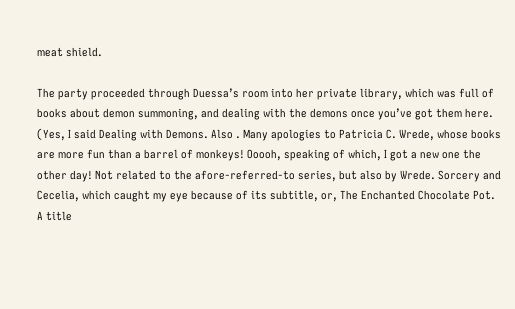meat shield.

The party proceeded through Duessa’s room into her private library, which was full of books about demon summoning, and dealing with the demons once you’ve got them here. (Yes, I said Dealing with Demons. Also . Many apologies to Patricia C. Wrede, whose books are more fun than a barrel of monkeys! Ooooh, speaking of which, I got a new one the other day! Not related to the afore-referred-to series, but also by Wrede. Sorcery and Cecelia, which caught my eye because of its subtitle, or, The Enchanted Chocolate Pot. A title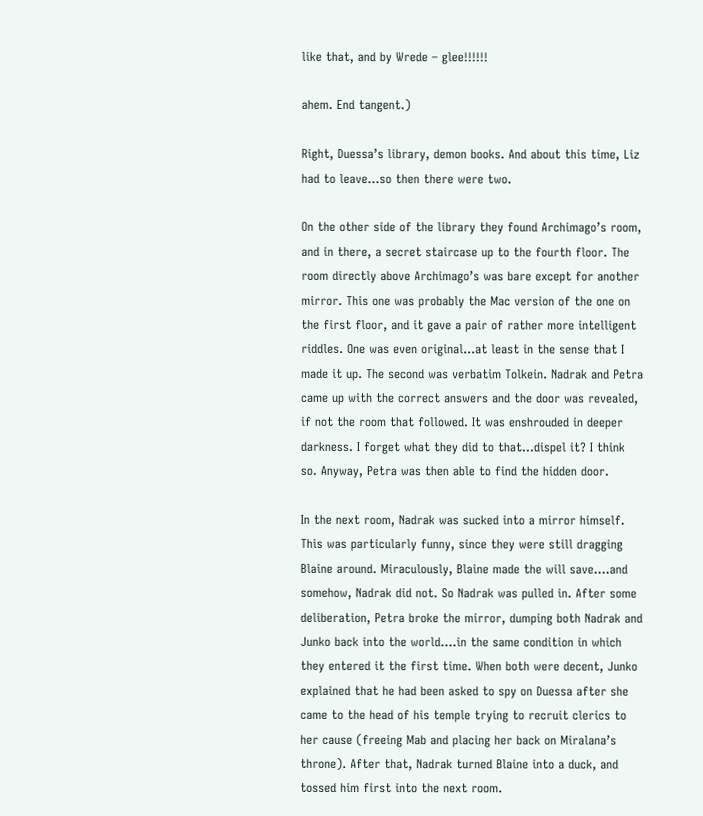like that, and by Wrede – glee!!!!!!

ahem. End tangent.)

Right, Duessa’s library, demon books. And about this time, Liz had to leave…so then there were two.

On the other side of the library they found Archimago’s room, and in there, a secret staircase up to the fourth floor. The room directly above Archimago’s was bare except for another mirror. This one was probably the Mac version of the one on the first floor, and it gave a pair of rather more intelligent riddles. One was even original…at least in the sense that I made it up. The second was verbatim Tolkein. Nadrak and Petra came up with the correct answers and the door was revealed, if not the room that followed. It was enshrouded in deeper darkness. I forget what they did to that…dispel it? I think so. Anyway, Petra was then able to find the hidden door.

In the next room, Nadrak was sucked into a mirror himself. This was particularly funny, since they were still dragging Blaine around. Miraculously, Blaine made the will save….and somehow, Nadrak did not. So Nadrak was pulled in. After some deliberation, Petra broke the mirror, dumping both Nadrak and Junko back into the world….in the same condition in which they entered it the first time. When both were decent, Junko explained that he had been asked to spy on Duessa after she came to the head of his temple trying to recruit clerics to her cause (freeing Mab and placing her back on Miralana’s throne). After that, Nadrak turned Blaine into a duck, and tossed him first into the next room.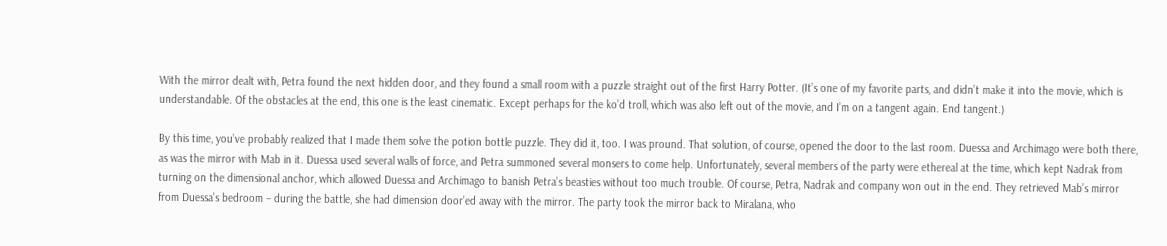With the mirror dealt with, Petra found the next hidden door, and they found a small room with a puzzle straight out of the first Harry Potter. (It’s one of my favorite parts, and didn’t make it into the movie, which is understandable. Of the obstacles at the end, this one is the least cinematic. Except perhaps for the ko’d troll, which was also left out of the movie, and I’m on a tangent again. End tangent.)

By this time, you’ve probably realized that I made them solve the potion bottle puzzle. They did it, too. I was pround. That solution, of course, opened the door to the last room. Duessa and Archimago were both there, as was the mirror with Mab in it. Duessa used several walls of force, and Petra summoned several monsers to come help. Unfortunately, several members of the party were ethereal at the time, which kept Nadrak from turning on the dimensional anchor, which allowed Duessa and Archimago to banish Petra’s beasties without too much trouble. Of course, Petra, Nadrak and company won out in the end. They retrieved Mab’s mirror from Duessa’s bedroom – during the battle, she had dimension door’ed away with the mirror. The party took the mirror back to Miralana, who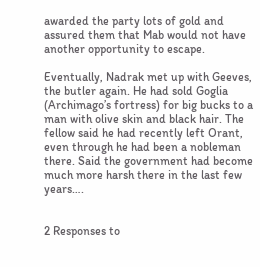awarded the party lots of gold and assured them that Mab would not have another opportunity to escape.

Eventually, Nadrak met up with Geeves, the butler again. He had sold Goglia (Archimago’s fortress) for big bucks to a man with olive skin and black hair. The fellow said he had recently left Orant, even through he had been a nobleman there. Said the government had become much more harsh there in the last few years….


2 Responses to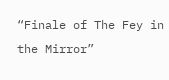“Finale of The Fey in the Mirror”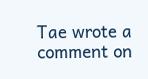Tae wrote a comment on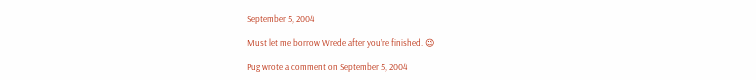September 5, 2004

Must let me borrow Wrede after you’re finished. 😉

Pug wrote a comment on September 5, 2004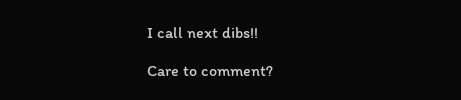I call next dibs!!

Care to comment?